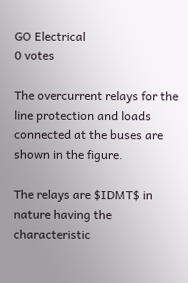GO Electrical
0 votes

The overcurrent relays for the line protection and loads connected at the buses are shown in the figure.

The relays are $IDMT$ in nature having the characteristic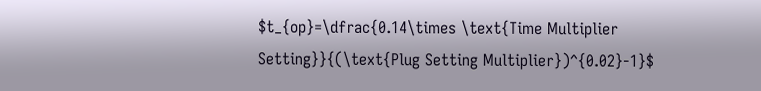$t_{op}=\dfrac{0.14\times \text{Time Multiplier Setting}}{(\text{Plug Setting Multiplier})^{0.02}-1}$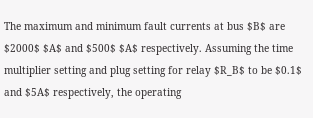The maximum and minimum fault currents at bus $B$ are $2000$ $A$ and $500$ $A$ respectively. Assuming the time multiplier setting and plug setting for relay $R_B$ to be $0.1$ and $5A$ respectively, the operating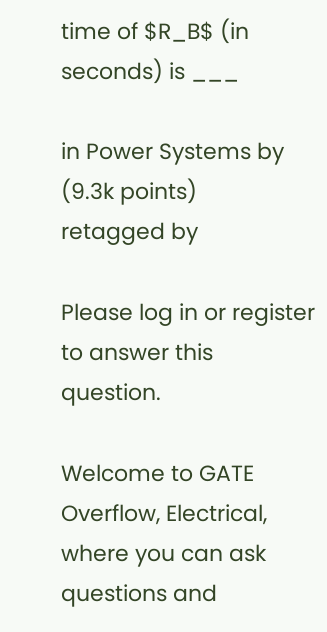time of $R_B$ (in seconds) is ___

in Power Systems by (9.3k points)
retagged by

Please log in or register to answer this question.

Welcome to GATE Overflow, Electrical, where you can ask questions and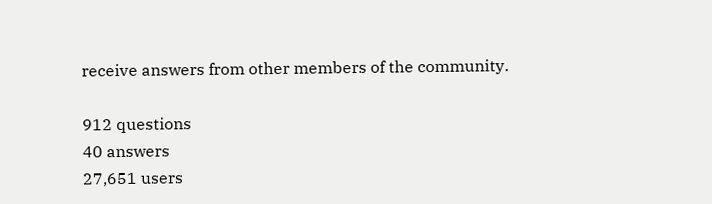receive answers from other members of the community.

912 questions
40 answers
27,651 users